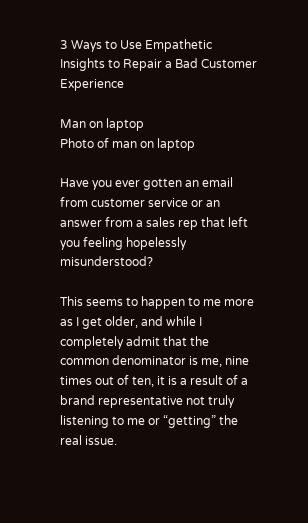3 Ways to Use Empathetic Insights to Repair a Bad Customer Experience

Man on laptop
Photo of man on laptop

Have you ever gotten an email from customer service or an answer from a sales rep that left you feeling hopelessly misunderstood?

This seems to happen to me more as I get older, and while I completely admit that the common denominator is me, nine times out of ten, it is a result of a brand representative not truly listening to me or “getting” the real issue.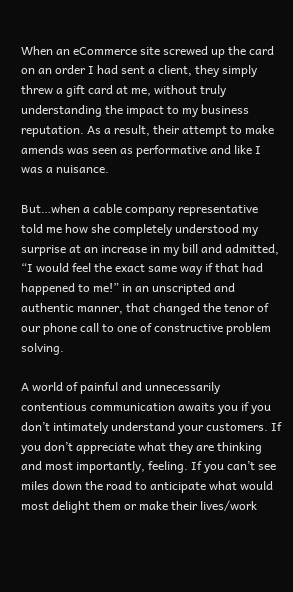When an eCommerce site screwed up the card on an order I had sent a client, they simply threw a gift card at me, without truly understanding the impact to my business reputation. As a result, their attempt to make amends was seen as performative and like I was a nuisance.

But…when a cable company representative told me how she completely understood my surprise at an increase in my bill and admitted, “I would feel the exact same way if that had happened to me!” in an unscripted and authentic manner, that changed the tenor of our phone call to one of constructive problem solving.

A world of painful and unnecessarily contentious communication awaits you if you don’t intimately understand your customers. If you don’t appreciate what they are thinking and most importantly, feeling. If you can’t see miles down the road to anticipate what would most delight them or make their lives/work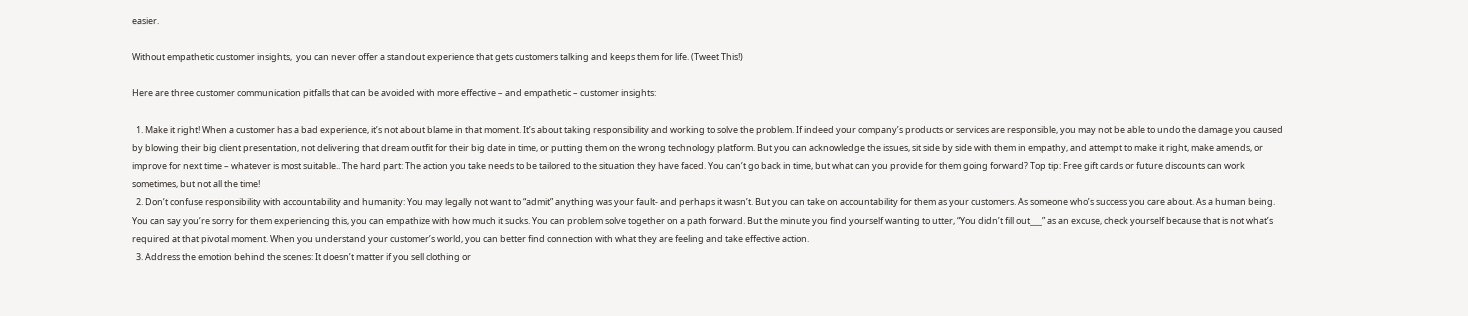easier.

Without empathetic customer insights,  you can never offer a standout experience that gets customers talking and keeps them for life. (Tweet This!)

Here are three customer communication pitfalls that can be avoided with more effective – and empathetic – customer insights:

  1. Make it right! When a customer has a bad experience, it’s not about blame in that moment. It’s about taking responsibility and working to solve the problem. If indeed your company’s products or services are responsible, you may not be able to undo the damage you caused by blowing their big client presentation, not delivering that dream outfit for their big date in time, or putting them on the wrong technology platform. But you can acknowledge the issues, sit side by side with them in empathy, and attempt to make it right, make amends, or improve for next time – whatever is most suitable.. The hard part: The action you take needs to be tailored to the situation they have faced. You can’t go back in time, but what can you provide for them going forward? Top tip: Free gift cards or future discounts can work sometimes, but not all the time!
  2. Don’t confuse responsibility with accountability and humanity: You may legally not want to “admit” anything was your fault- and perhaps it wasn’t. But you can take on accountability for them as your customers. As someone who’s success you care about. As a human being. You can say you’re sorry for them experiencing this, you can empathize with how much it sucks. You can problem solve together on a path forward. But the minute you find yourself wanting to utter, “You didn’t fill out___” as an excuse, check yourself because that is not what’s required at that pivotal moment. When you understand your customer’s world, you can better find connection with what they are feeling and take effective action.
  3. Address the emotion behind the scenes: It doesn’t matter if you sell clothing or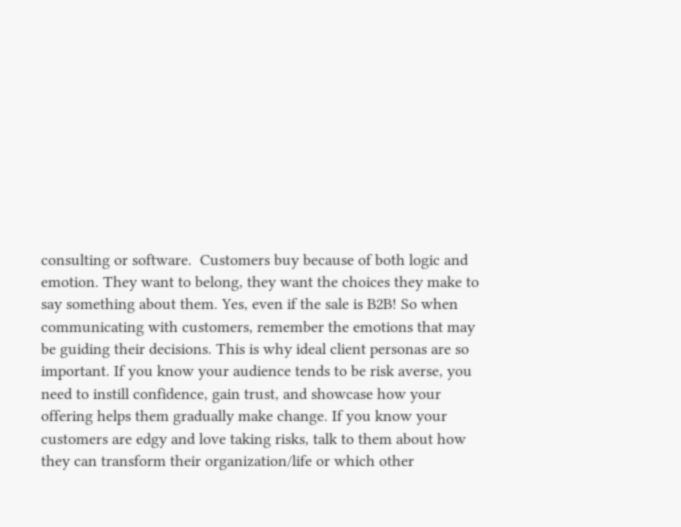consulting or software.  Customers buy because of both logic and emotion. They want to belong, they want the choices they make to say something about them. Yes, even if the sale is B2B! So when communicating with customers, remember the emotions that may be guiding their decisions. This is why ideal client personas are so important. If you know your audience tends to be risk averse, you need to instill confidence, gain trust, and showcase how your offering helps them gradually make change. If you know your customers are edgy and love taking risks, talk to them about how they can transform their organization/life or which other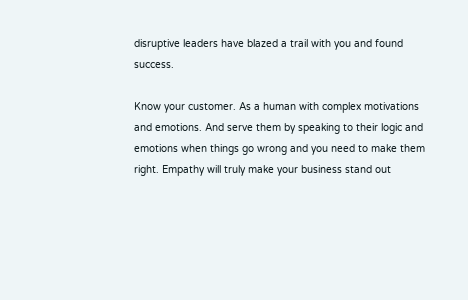disruptive leaders have blazed a trail with you and found success.

Know your customer. As a human with complex motivations and emotions. And serve them by speaking to their logic and emotions when things go wrong and you need to make them right. Empathy will truly make your business stand out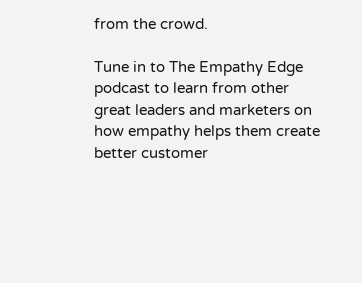from the crowd.

Tune in to The Empathy Edge podcast to learn from other great leaders and marketers on how empathy helps them create better customer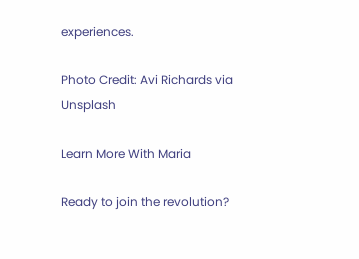experiences.

Photo Credit: Avi Richards via Unsplash

Learn More With Maria

Ready to join the revolution?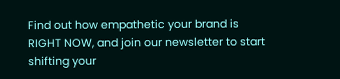Find out how empathetic your brand is RIGHT NOW, and join our newsletter to start shifting your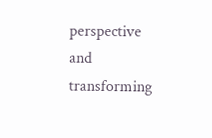perspective and transforming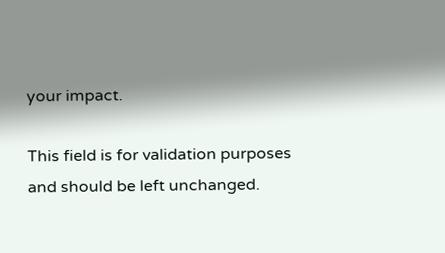your impact.

This field is for validation purposes and should be left unchanged.